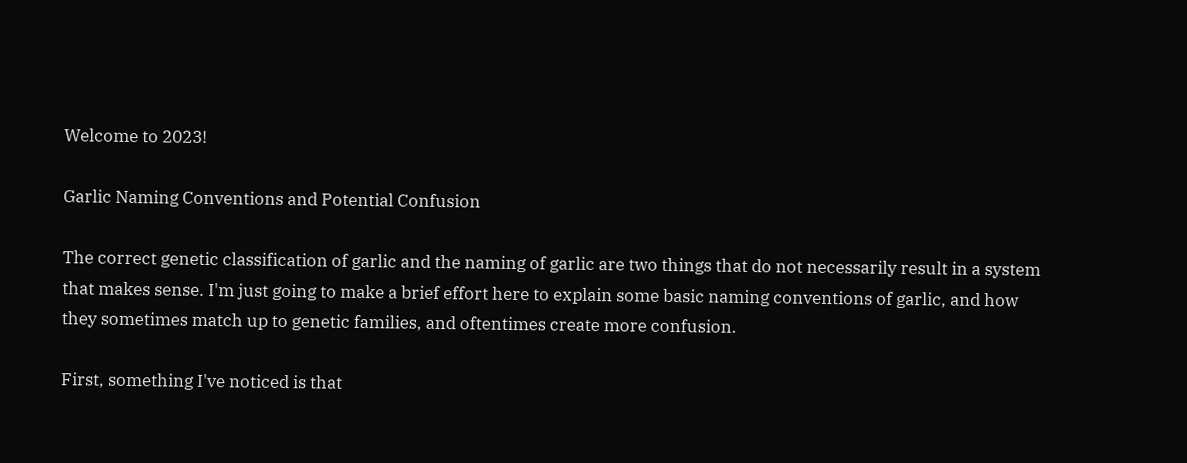Welcome to 2023!

Garlic Naming Conventions and Potential Confusion

The correct genetic classification of garlic and the naming of garlic are two things that do not necessarily result in a system that makes sense. I'm just going to make a brief effort here to explain some basic naming conventions of garlic, and how they sometimes match up to genetic families, and oftentimes create more confusion.

First, something I've noticed is that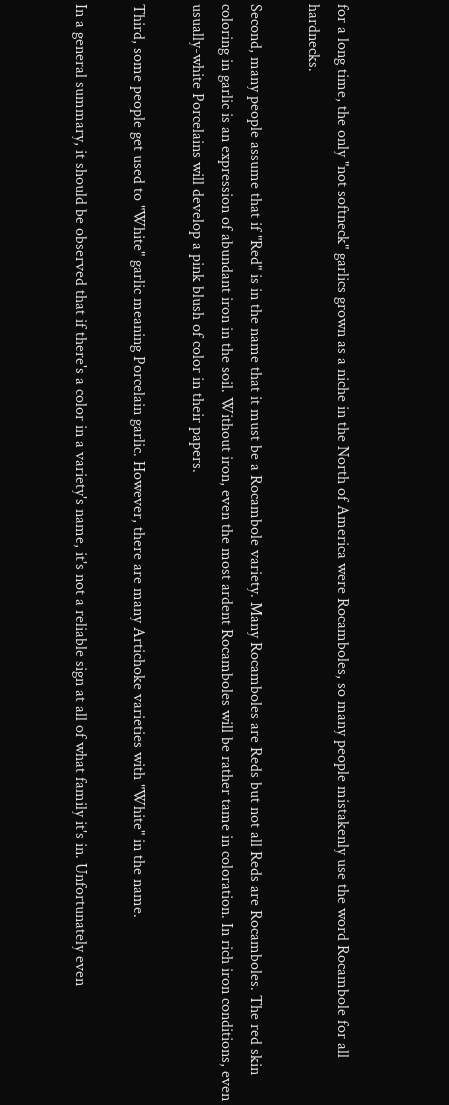for a long time, the only "not softneck" garlics grown as a niche in the North of America were Rocamboles, so many people mistakenly use the word Rocambole for all hardnecks.

Second, many people assume that if "Red" is in the name that it must be a Rocambole variety. Many Rocamboles are Reds but not all Reds are Rocamboles. The red skin coloring in garlic is an expression of abundant iron in the soil. Without iron, even the most ardent Rocamboles will be rather tame in coloration. In rich iron conditions, even usually-white Porcelains will develop a pink blush of color in their papers.

Third, some people get used to "White" garlic meaning Porcelain garlic. However, there are many Artichoke varieties with "White" in the name.

In a general summary, it should be observed that if there's a color in a variety's name, it's not a reliable sign at all of what family it's in. Unfortunately even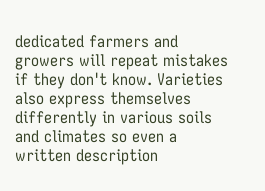dedicated farmers and growers will repeat mistakes if they don't know. Varieties also express themselves differently in various soils and climates so even a written description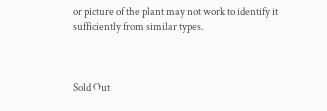or picture of the plant may not work to identify it sufficiently from similar types.



Sold Out